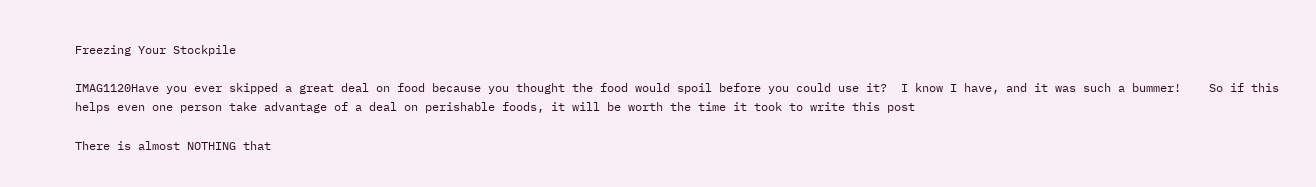Freezing Your Stockpile

IMAG1120Have you ever skipped a great deal on food because you thought the food would spoil before you could use it?  I know I have, and it was such a bummer!    So if this helps even one person take advantage of a deal on perishable foods, it will be worth the time it took to write this post

There is almost NOTHING that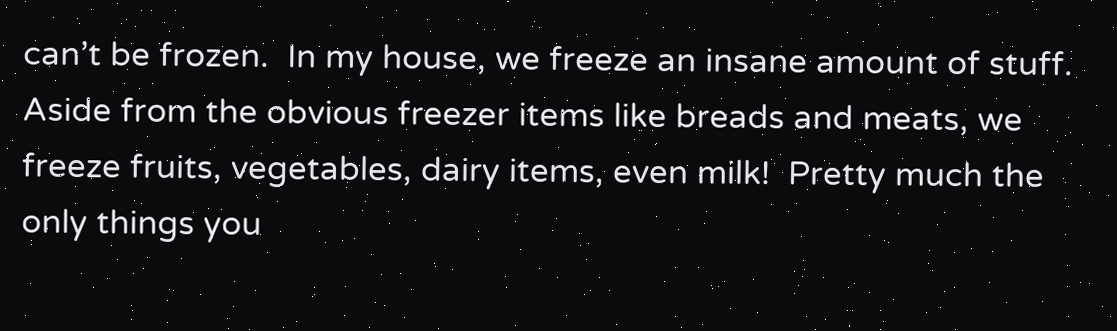can’t be frozen.  In my house, we freeze an insane amount of stuff.   Aside from the obvious freezer items like breads and meats, we freeze fruits, vegetables, dairy items, even milk!  Pretty much the only things you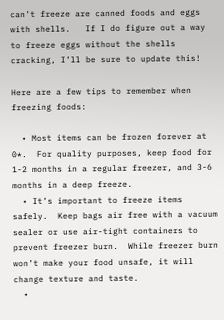can’t freeze are canned foods and eggs with shells.   If I do figure out a way to freeze eggs without the shells cracking, I’ll be sure to update this!

Here are a few tips to remember when freezing foods:

  • Most items can be frozen forever at 0*.  For quality purposes, keep food for 1-2 months in a regular freezer, and 3-6 months in a deep freeze.
  • It’s important to freeze items safely.  Keep bags air free with a vacuum sealer or use air-tight containers to prevent freezer burn.  While freezer burn won’t make your food unsafe, it will change texture and taste.
  •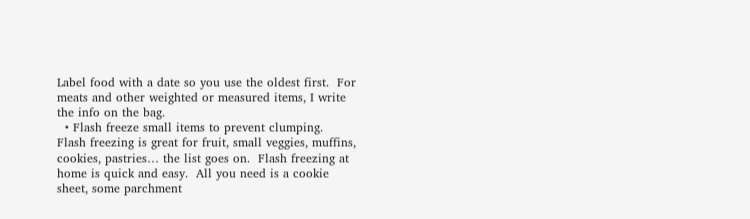Label food with a date so you use the oldest first.  For meats and other weighted or measured items, I write the info on the bag.
  • Flash freeze small items to prevent clumping.    Flash freezing is great for fruit, small veggies, muffins, cookies, pastries… the list goes on.  Flash freezing at home is quick and easy.  All you need is a cookie sheet, some parchment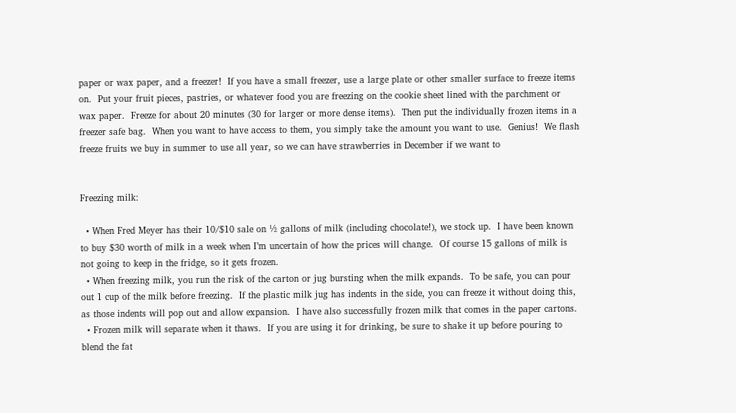paper or wax paper, and a freezer!  If you have a small freezer, use a large plate or other smaller surface to freeze items on.  Put your fruit pieces, pastries, or whatever food you are freezing on the cookie sheet lined with the parchment or wax paper.  Freeze for about 20 minutes (30 for larger or more dense items).  Then put the individually frozen items in a freezer safe bag.  When you want to have access to them, you simply take the amount you want to use.  Genius!  We flash freeze fruits we buy in summer to use all year, so we can have strawberries in December if we want to


Freezing milk:

  • When Fred Meyer has their 10/$10 sale on ½ gallons of milk (including chocolate!), we stock up.  I have been known to buy $30 worth of milk in a week when I’m uncertain of how the prices will change.  Of course 15 gallons of milk is not going to keep in the fridge, so it gets frozen.
  • When freezing milk, you run the risk of the carton or jug bursting when the milk expands.  To be safe, you can pour out 1 cup of the milk before freezing.  If the plastic milk jug has indents in the side, you can freeze it without doing this, as those indents will pop out and allow expansion.  I have also successfully frozen milk that comes in the paper cartons.
  • Frozen milk will separate when it thaws.  If you are using it for drinking, be sure to shake it up before pouring to blend the fat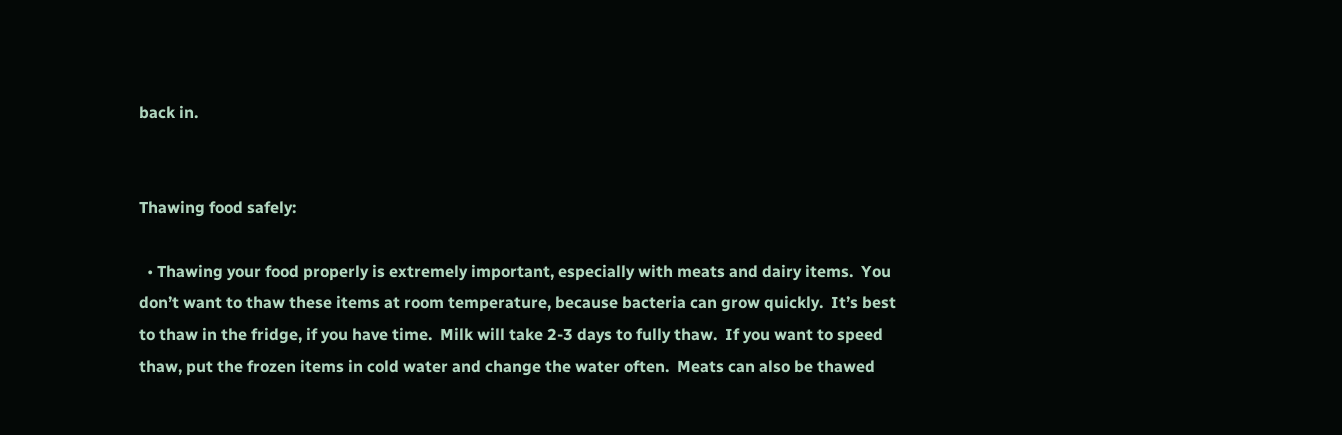back in.


Thawing food safely:

  • Thawing your food properly is extremely important, especially with meats and dairy items.  You don’t want to thaw these items at room temperature, because bacteria can grow quickly.  It’s best to thaw in the fridge, if you have time.  Milk will take 2-3 days to fully thaw.  If you want to speed thaw, put the frozen items in cold water and change the water often.  Meats can also be thawed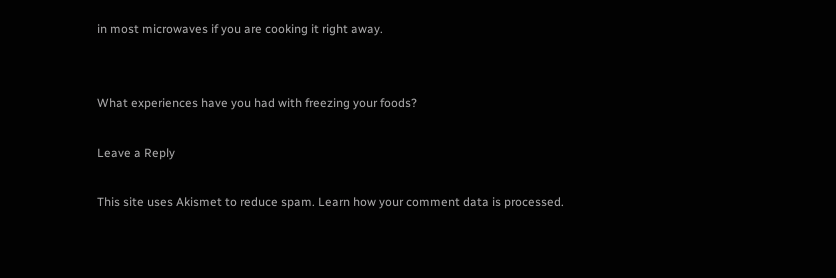in most microwaves if you are cooking it right away.


What experiences have you had with freezing your foods?

Leave a Reply

This site uses Akismet to reduce spam. Learn how your comment data is processed.